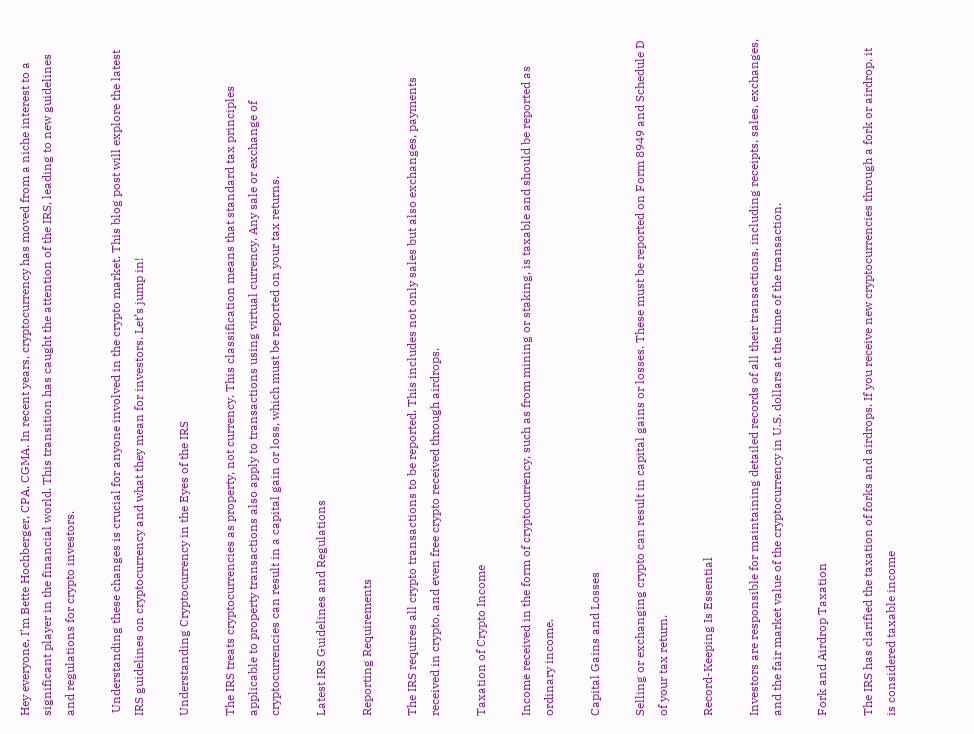Hey everyone, I’m Bette Hochberger, CPA, CGMA. In recent years, cryptocurrency has moved from a niche interest to a significant player in the financial world. This transition has caught the attention of the IRS, leading to new guidelines and regulations for crypto investors.

 Understanding these changes is crucial for anyone involved in the crypto market. This blog post will explore the latest IRS guidelines on cryptocurrency and what they mean for investors. Let’s jump in!

Understanding Cryptocurrency in the Eyes of the IRS

The IRS treats cryptocurrencies as property, not currency. This classification means that standard tax principles applicable to property transactions also apply to transactions using virtual currency. Any sale or exchange of cryptocurrencies can result in a capital gain or loss, which must be reported on your tax returns.

Latest IRS Guidelines and Regulations

Reporting Requirements

The IRS requires all crypto transactions to be reported. This includes not only sales but also exchanges, payments received in crypto, and even free crypto received through airdrops.

Taxation of Crypto Income

Income received in the form of cryptocurrency, such as from mining or staking, is taxable and should be reported as ordinary income.

Capital Gains and Losses

Selling or exchanging crypto can result in capital gains or losses. These must be reported on Form 8949 and Schedule D of your tax return.

Record-Keeping Is Essential

Investors are responsible for maintaining detailed records of all their transactions, including receipts, sales, exchanges, and the fair market value of the cryptocurrency in U.S. dollars at the time of the transaction.

Fork and Airdrop Taxation

The IRS has clarified the taxation of forks and airdrops. If you receive new cryptocurrencies through a fork or airdrop, it is considered taxable income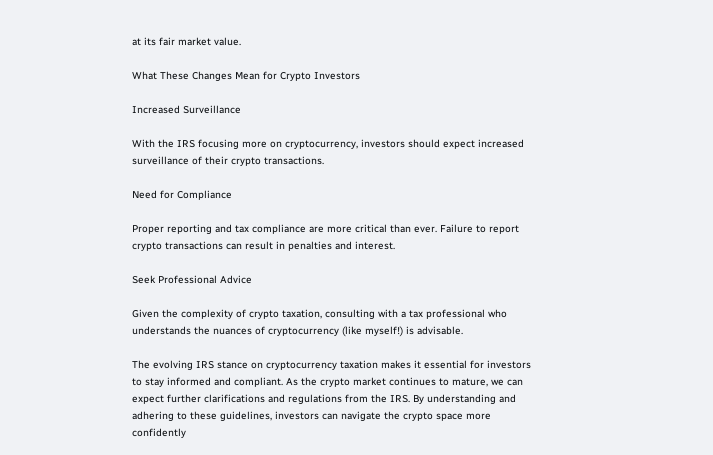at its fair market value.

What These Changes Mean for Crypto Investors

Increased Surveillance

With the IRS focusing more on cryptocurrency, investors should expect increased surveillance of their crypto transactions.

Need for Compliance

Proper reporting and tax compliance are more critical than ever. Failure to report crypto transactions can result in penalties and interest.

Seek Professional Advice

Given the complexity of crypto taxation, consulting with a tax professional who understands the nuances of cryptocurrency (like myself!) is advisable.

The evolving IRS stance on cryptocurrency taxation makes it essential for investors to stay informed and compliant. As the crypto market continues to mature, we can expect further clarifications and regulations from the IRS. By understanding and adhering to these guidelines, investors can navigate the crypto space more confidently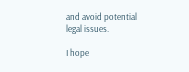and avoid potential legal issues.

I hope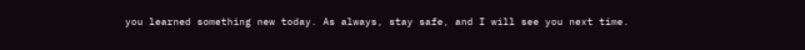you learned something new today. As always, stay safe, and I will see you next time.